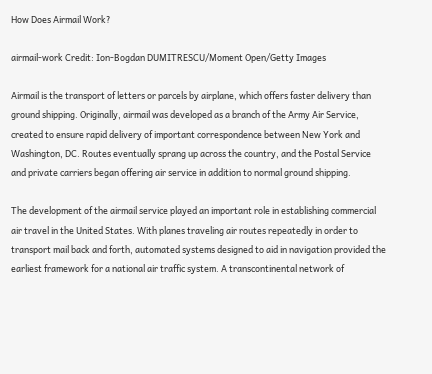How Does Airmail Work?

airmail-work Credit: Ion-Bogdan DUMITRESCU/Moment Open/Getty Images

Airmail is the transport of letters or parcels by airplane, which offers faster delivery than ground shipping. Originally, airmail was developed as a branch of the Army Air Service, created to ensure rapid delivery of important correspondence between New York and Washington, DC. Routes eventually sprang up across the country, and the Postal Service and private carriers began offering air service in addition to normal ground shipping.

The development of the airmail service played an important role in establishing commercial air travel in the United States. With planes traveling air routes repeatedly in order to transport mail back and forth, automated systems designed to aid in navigation provided the earliest framework for a national air traffic system. A transcontinental network of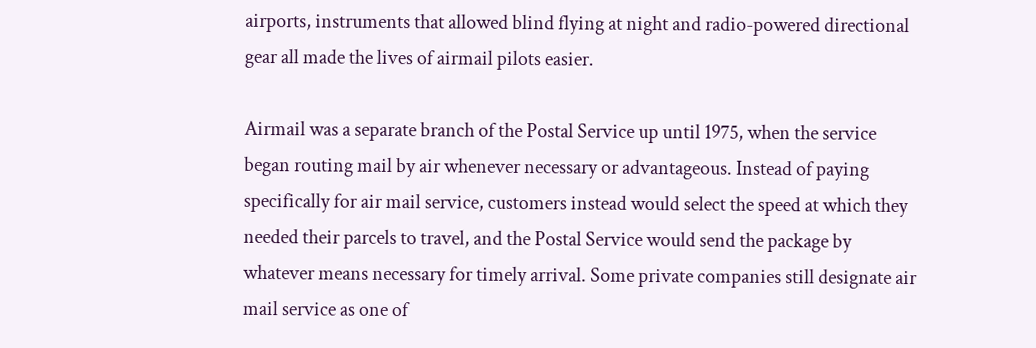airports, instruments that allowed blind flying at night and radio-powered directional gear all made the lives of airmail pilots easier.

Airmail was a separate branch of the Postal Service up until 1975, when the service began routing mail by air whenever necessary or advantageous. Instead of paying specifically for air mail service, customers instead would select the speed at which they needed their parcels to travel, and the Postal Service would send the package by whatever means necessary for timely arrival. Some private companies still designate air mail service as one of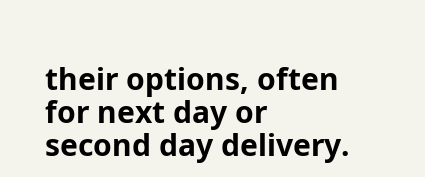their options, often for next day or second day delivery.